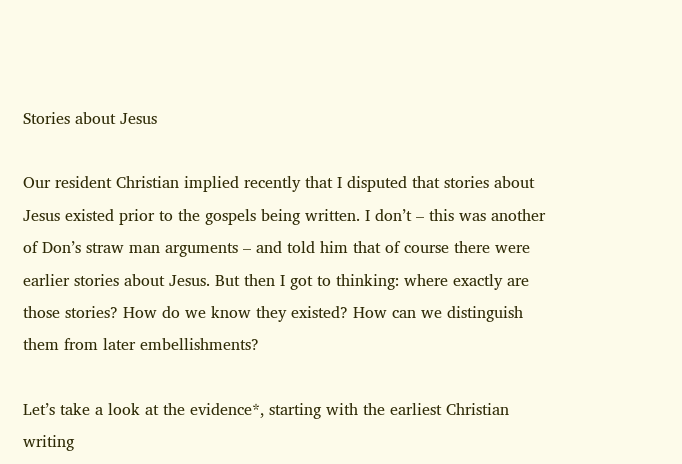Stories about Jesus

Our resident Christian implied recently that I disputed that stories about Jesus existed prior to the gospels being written. I don’t – this was another of Don’s straw man arguments – and told him that of course there were earlier stories about Jesus. But then I got to thinking: where exactly are those stories? How do we know they existed? How can we distinguish them from later embellishments?

Let’s take a look at the evidence*, starting with the earliest Christian writing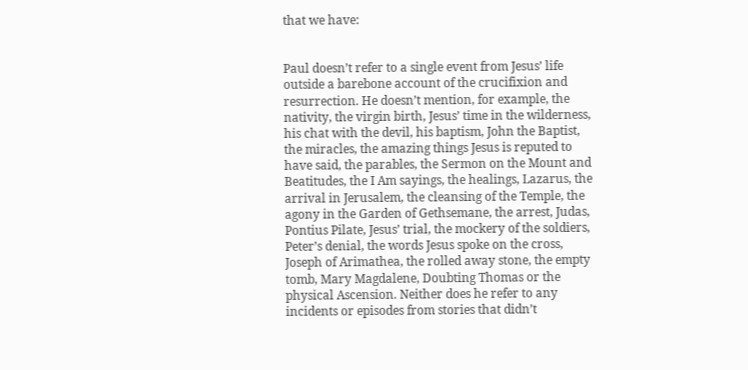that we have:


Paul doesn’t refer to a single event from Jesus’ life outside a barebone account of the crucifixion and resurrection. He doesn’t mention, for example, the nativity, the virgin birth, Jesus’ time in the wilderness, his chat with the devil, his baptism, John the Baptist, the miracles, the amazing things Jesus is reputed to have said, the parables, the Sermon on the Mount and Beatitudes, the I Am sayings, the healings, Lazarus, the arrival in Jerusalem, the cleansing of the Temple, the agony in the Garden of Gethsemane, the arrest, Judas, Pontius Pilate, Jesus’ trial, the mockery of the soldiers, Peter’s denial, the words Jesus spoke on the cross, Joseph of Arimathea, the rolled away stone, the empty tomb, Mary Magdalene, Doubting Thomas or the physical Ascension. Neither does he refer to any incidents or episodes from stories that didn’t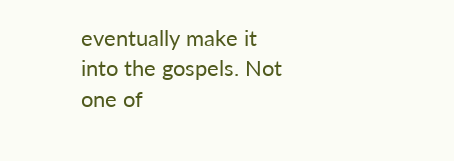eventually make it into the gospels. Not one of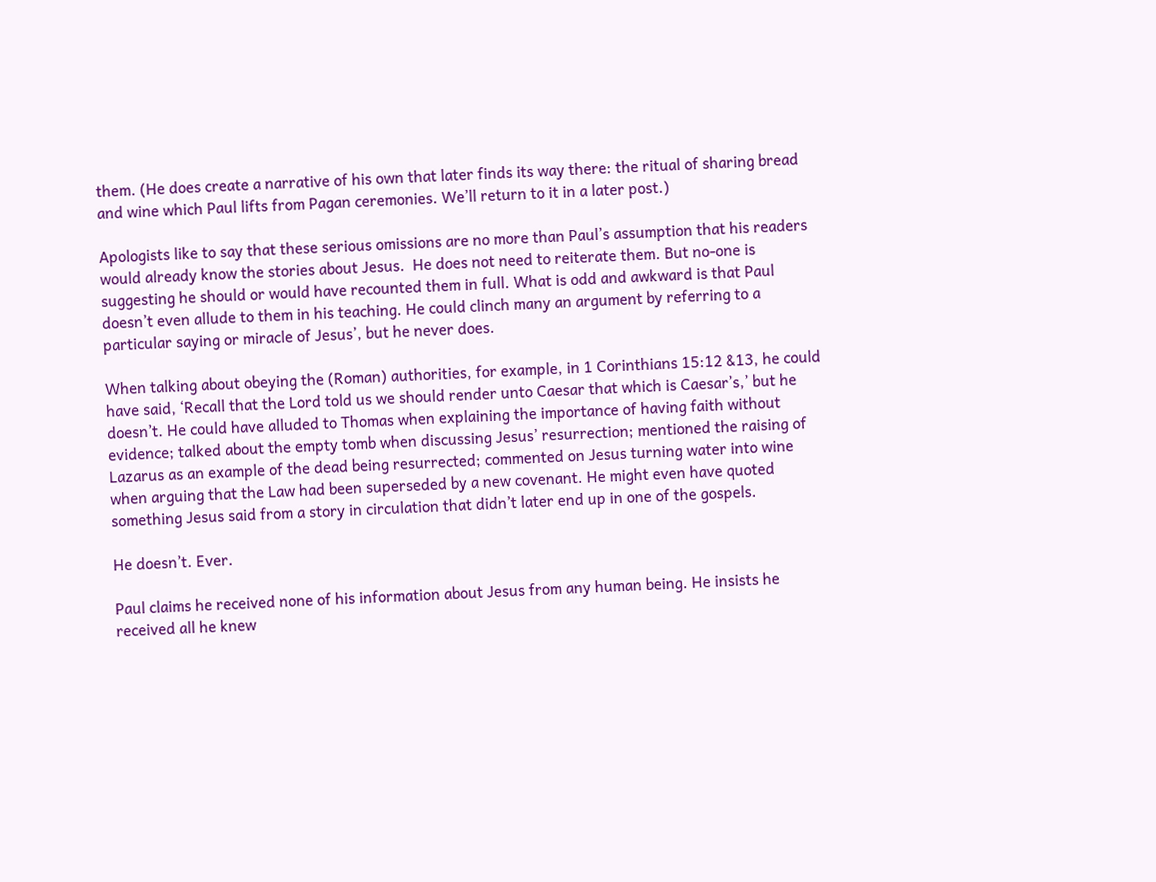them. (He does create a narrative of his own that later finds its way there: the ritual of sharing bread and wine which Paul lifts from Pagan ceremonies. We’ll return to it in a later post.)

Apologists like to say that these serious omissions are no more than Paul’s assumption that his readers would already know the stories about Jesus.  He does not need to reiterate them. But no-one is suggesting he should or would have recounted them in full. What is odd and awkward is that Paul doesn’t even allude to them in his teaching. He could clinch many an argument by referring to a particular saying or miracle of Jesus’, but he never does.

When talking about obeying the (Roman) authorities, for example, in 1 Corinthians 15:12 &13, he could have said, ‘Recall that the Lord told us we should render unto Caesar that which is Caesar’s,’ but he doesn’t. He could have alluded to Thomas when explaining the importance of having faith without evidence; talked about the empty tomb when discussing Jesus’ resurrection; mentioned the raising of Lazarus as an example of the dead being resurrected; commented on Jesus turning water into wine when arguing that the Law had been superseded by a new covenant. He might even have quoted something Jesus said from a story in circulation that didn’t later end up in one of the gospels.

He doesn’t. Ever.

Paul claims he received none of his information about Jesus from any human being. He insists he received all he knew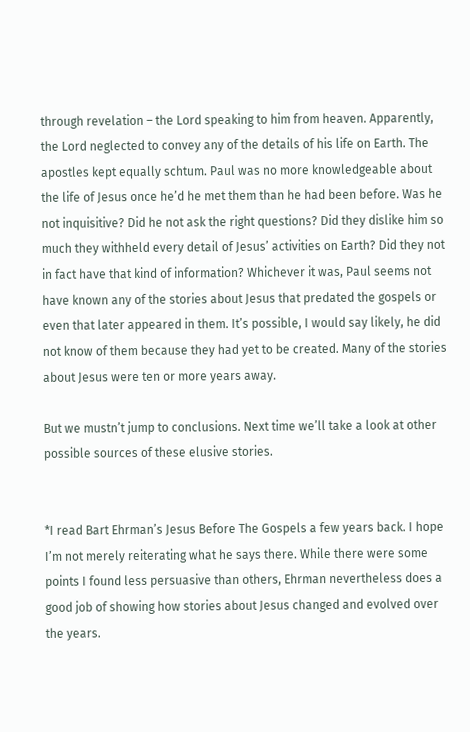through revelation – the Lord speaking to him from heaven. Apparently, the Lord neglected to convey any of the details of his life on Earth. The apostles kept equally schtum. Paul was no more knowledgeable about the life of Jesus once he’d he met them than he had been before. Was he not inquisitive? Did he not ask the right questions? Did they dislike him so much they withheld every detail of Jesus’ activities on Earth? Did they not in fact have that kind of information? Whichever it was, Paul seems not have known any of the stories about Jesus that predated the gospels or even that later appeared in them. It’s possible, I would say likely, he did not know of them because they had yet to be created. Many of the stories about Jesus were ten or more years away.

But we mustn’t jump to conclusions. Next time we’ll take a look at other possible sources of these elusive stories.


*I read Bart Ehrman’s Jesus Before The Gospels a few years back. I hope I’m not merely reiterating what he says there. While there were some points I found less persuasive than others, Ehrman nevertheless does a good job of showing how stories about Jesus changed and evolved over the years.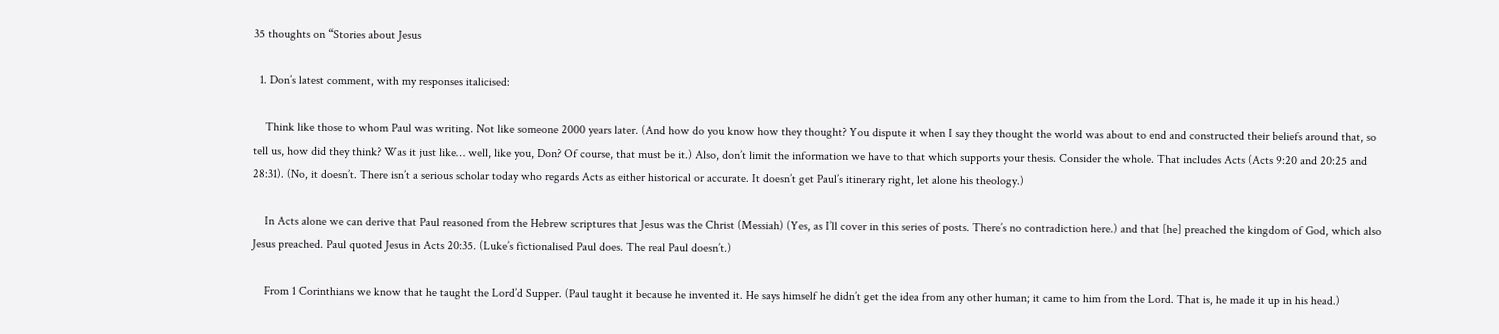35 thoughts on “Stories about Jesus

  1. Don’s latest comment, with my responses italicised:

    Think like those to whom Paul was writing. Not like someone 2000 years later. (And how do you know how they thought? You dispute it when I say they thought the world was about to end and constructed their beliefs around that, so tell us, how did they think? Was it just like… well, like you, Don? Of course, that must be it.) Also, don’t limit the information we have to that which supports your thesis. Consider the whole. That includes Acts (Acts 9:20 and 20:25 and 28:31). (No, it doesn’t. There isn’t a serious scholar today who regards Acts as either historical or accurate. It doesn’t get Paul’s itinerary right, let alone his theology.)

    In Acts alone we can derive that Paul reasoned from the Hebrew scriptures that Jesus was the Christ (Messiah) (Yes, as I’ll cover in this series of posts. There’s no contradiction here.) and that [he] preached the kingdom of God, which also Jesus preached. Paul quoted Jesus in Acts 20:35. (Luke’s fictionalised Paul does. The real Paul doesn’t.)

    From 1 Corinthians we know that he taught the Lord’d Supper. (Paul taught it because he invented it. He says himself he didn’t get the idea from any other human; it came to him from the Lord. That is, he made it up in his head.)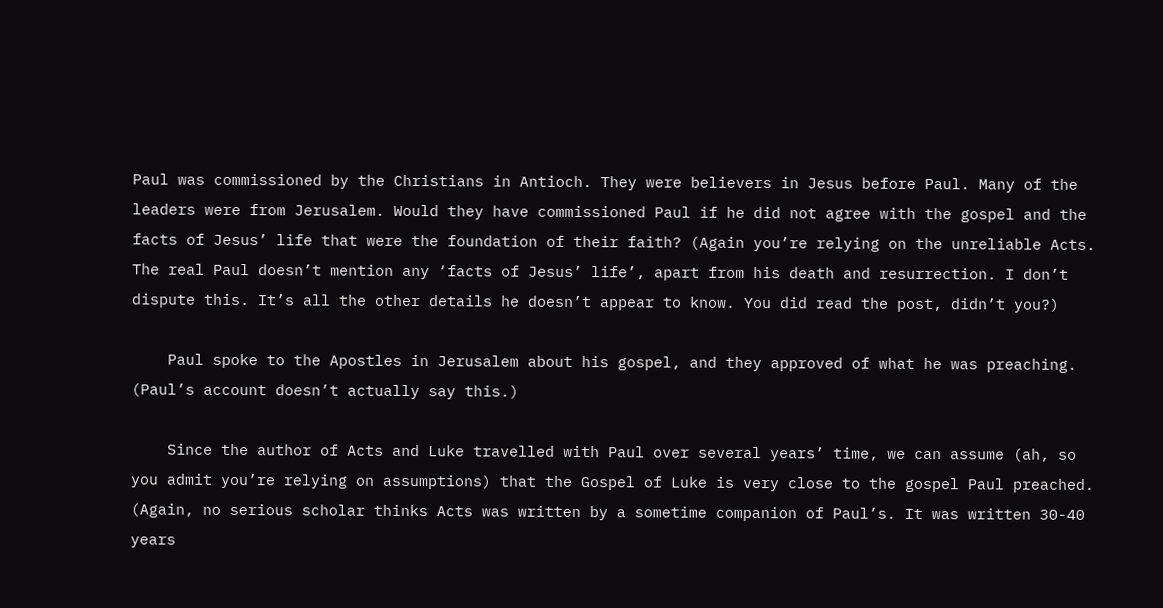Paul was commissioned by the Christians in Antioch. They were believers in Jesus before Paul. Many of the leaders were from Jerusalem. Would they have commissioned Paul if he did not agree with the gospel and the facts of Jesus’ life that were the foundation of their faith? (Again you’re relying on the unreliable Acts. The real Paul doesn’t mention any ‘facts of Jesus’ life’, apart from his death and resurrection. I don’t dispute this. It’s all the other details he doesn’t appear to know. You did read the post, didn’t you?)

    Paul spoke to the Apostles in Jerusalem about his gospel, and they approved of what he was preaching. (Paul’s account doesn’t actually say this.)

    Since the author of Acts and Luke travelled with Paul over several years’ time, we can assume (ah, so you admit you’re relying on assumptions) that the Gospel of Luke is very close to the gospel Paul preached. (Again, no serious scholar thinks Acts was written by a sometime companion of Paul’s. It was written 30-40 years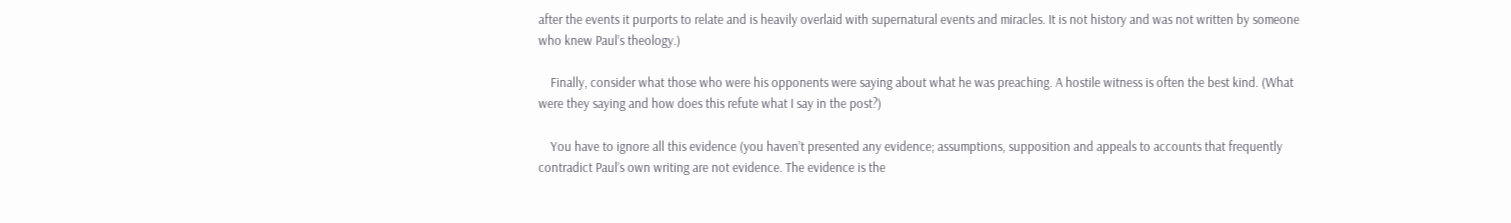after the events it purports to relate and is heavily overlaid with supernatural events and miracles. It is not history and was not written by someone who knew Paul’s theology.)

    Finally, consider what those who were his opponents were saying about what he was preaching. A hostile witness is often the best kind. (What were they saying and how does this refute what I say in the post?)

    You have to ignore all this evidence (you haven’t presented any evidence; assumptions, supposition and appeals to accounts that frequently contradict Paul’s own writing are not evidence. The evidence is the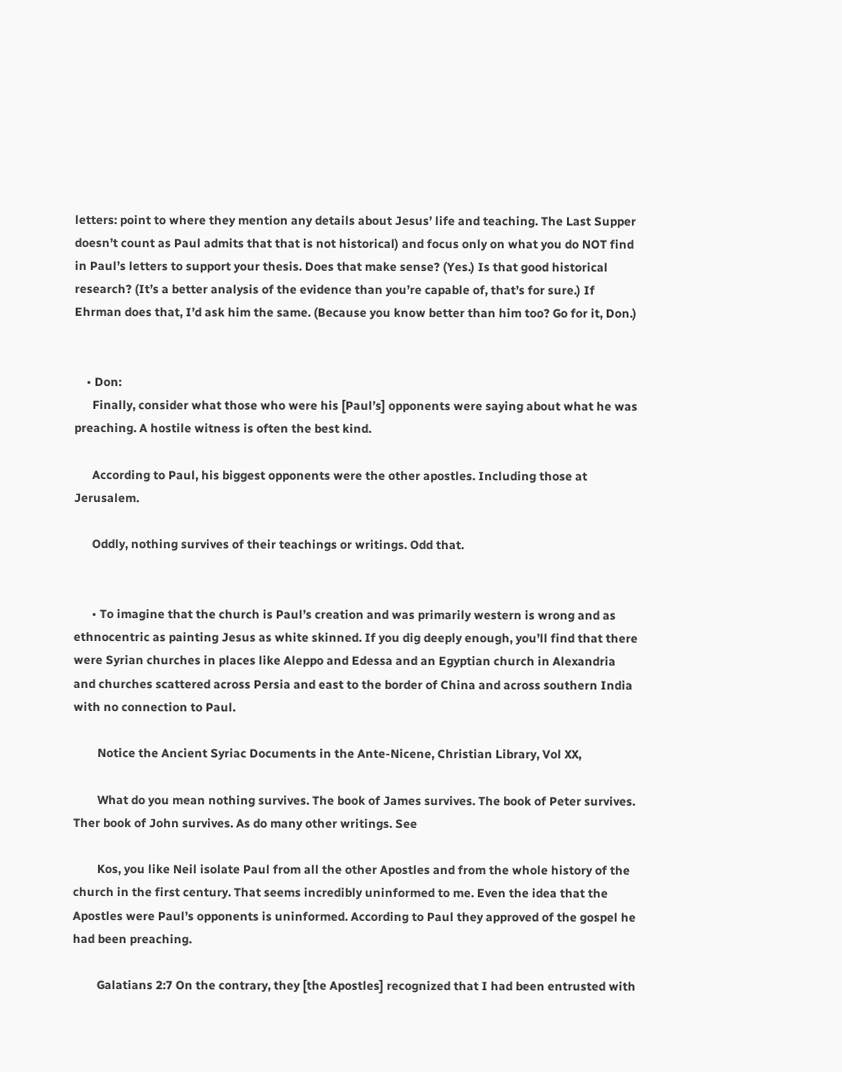letters: point to where they mention any details about Jesus’ life and teaching. The Last Supper doesn’t count as Paul admits that that is not historical) and focus only on what you do NOT find in Paul’s letters to support your thesis. Does that make sense? (Yes.) Is that good historical research? (It’s a better analysis of the evidence than you’re capable of, that’s for sure.) If Ehrman does that, I’d ask him the same. (Because you know better than him too? Go for it, Don.)


    • Don:
      Finally, consider what those who were his [Paul’s] opponents were saying about what he was preaching. A hostile witness is often the best kind.

      According to Paul, his biggest opponents were the other apostles. Including those at Jerusalem.

      Oddly, nothing survives of their teachings or writings. Odd that.


      • To imagine that the church is Paul’s creation and was primarily western is wrong and as ethnocentric as painting Jesus as white skinned. If you dig deeply enough, you’ll find that there were Syrian churches in places like Aleppo and Edessa and an Egyptian church in Alexandria and churches scattered across Persia and east to the border of China and across southern India with no connection to Paul.

        Notice the Ancient Syriac Documents in the Ante-Nicene, Christian Library, Vol XX,

        What do you mean nothing survives. The book of James survives. The book of Peter survives. Ther book of John survives. As do many other writings. See

        Kos, you like Neil isolate Paul from all the other Apostles and from the whole history of the church in the first century. That seems incredibly uninformed to me. Even the idea that the Apostles were Paul’s opponents is uninformed. According to Paul they approved of the gospel he had been preaching.

        Galatians 2:7 On the contrary, they [the Apostles] recognized that I had been entrusted with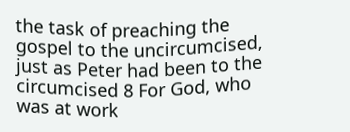the task of preaching the gospel to the uncircumcised, just as Peter had been to the circumcised 8 For God, who was at work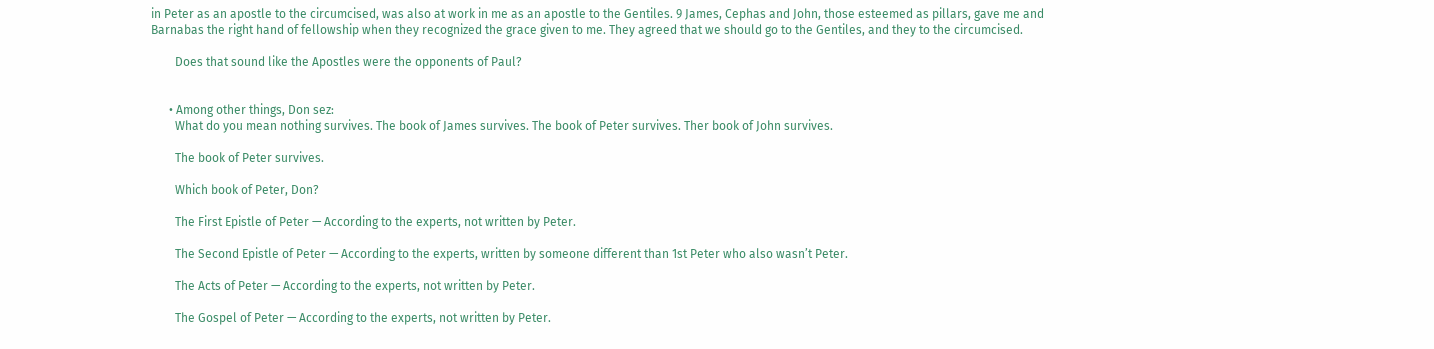in Peter as an apostle to the circumcised, was also at work in me as an apostle to the Gentiles. 9 James, Cephas and John, those esteemed as pillars, gave me and Barnabas the right hand of fellowship when they recognized the grace given to me. They agreed that we should go to the Gentiles, and they to the circumcised.

        Does that sound like the Apostles were the opponents of Paul?


      • Among other things, Don sez:
        What do you mean nothing survives. The book of James survives. The book of Peter survives. Ther book of John survives.

        The book of Peter survives.

        Which book of Peter, Don?

        The First Epistle of Peter — According to the experts, not written by Peter.

        The Second Epistle of Peter — According to the experts, written by someone different than 1st Peter who also wasn’t Peter.

        The Acts of Peter — According to the experts, not written by Peter.

        The Gospel of Peter — According to the experts, not written by Peter.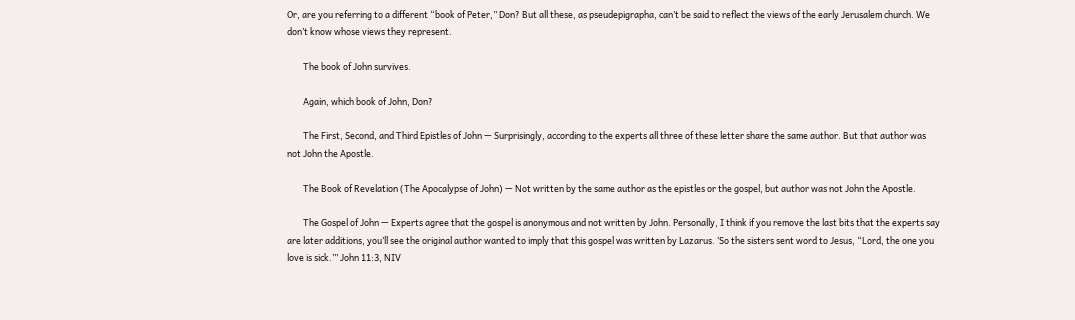Or, are you referring to a different “book of Peter,” Don? But all these, as pseudepigrapha, can’t be said to reflect the views of the early Jerusalem church. We don’t know whose views they represent.

        The book of John survives.

        Again, which book of John, Don?

        The First, Second, and Third Epistles of John — Surprisingly, according to the experts all three of these letter share the same author. But that author was not John the Apostle.

        The Book of Revelation (The Apocalypse of John) — Not written by the same author as the epistles or the gospel, but author was not John the Apostle.

        The Gospel of John — Experts agree that the gospel is anonymous and not written by John. Personally, I think if you remove the last bits that the experts say are later additions, you’ll see the original author wanted to imply that this gospel was written by Lazarus. ‘So the sisters sent word to Jesus, “Lord, the one you love is sick.”’ John 11:3, NIV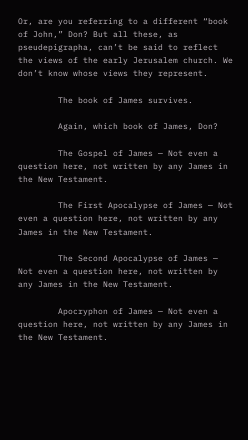Or, are you referring to a different “book of John,” Don? But all these, as pseudepigrapha, can’t be said to reflect the views of the early Jerusalem church. We don’t know whose views they represent.

        The book of James survives.

        Again, which book of James, Don?

        The Gospel of James — Not even a question here, not written by any James in the New Testament.

        The First Apocalypse of James — Not even a question here, not written by any James in the New Testament.

        The Second Apocalypse of James — Not even a question here, not written by any James in the New Testament.

        Apocryphon of James — Not even a question here, not written by any James in the New Testament.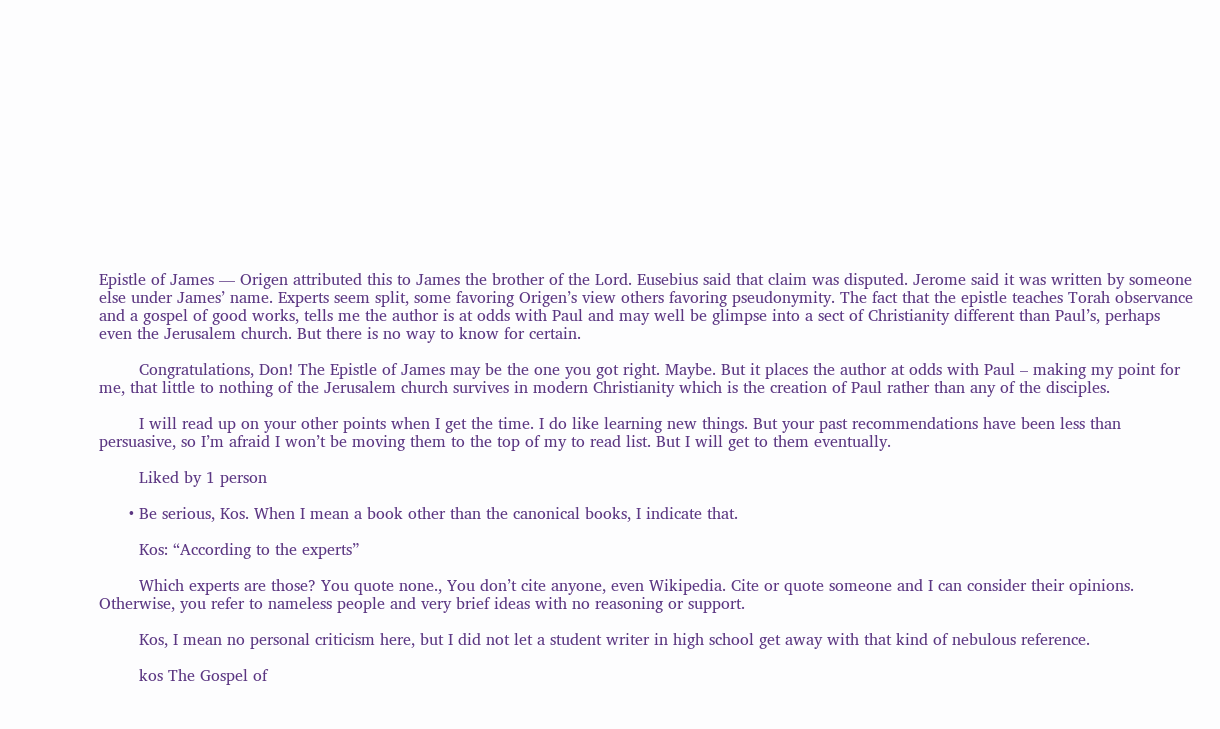Epistle of James — Origen attributed this to James the brother of the Lord. Eusebius said that claim was disputed. Jerome said it was written by someone else under James’ name. Experts seem split, some favoring Origen’s view others favoring pseudonymity. The fact that the epistle teaches Torah observance and a gospel of good works, tells me the author is at odds with Paul and may well be glimpse into a sect of Christianity different than Paul’s, perhaps even the Jerusalem church. But there is no way to know for certain.

        Congratulations, Don! The Epistle of James may be the one you got right. Maybe. But it places the author at odds with Paul – making my point for me, that little to nothing of the Jerusalem church survives in modern Christianity which is the creation of Paul rather than any of the disciples.

        I will read up on your other points when I get the time. I do like learning new things. But your past recommendations have been less than persuasive, so I’m afraid I won’t be moving them to the top of my to read list. But I will get to them eventually.

        Liked by 1 person

      • Be serious, Kos. When I mean a book other than the canonical books, I indicate that.

        Kos: “According to the experts”

        Which experts are those? You quote none., You don’t cite anyone, even Wikipedia. Cite or quote someone and I can consider their opinions. Otherwise, you refer to nameless people and very brief ideas with no reasoning or support.

        Kos, I mean no personal criticism here, but I did not let a student writer in high school get away with that kind of nebulous reference.

        kos The Gospel of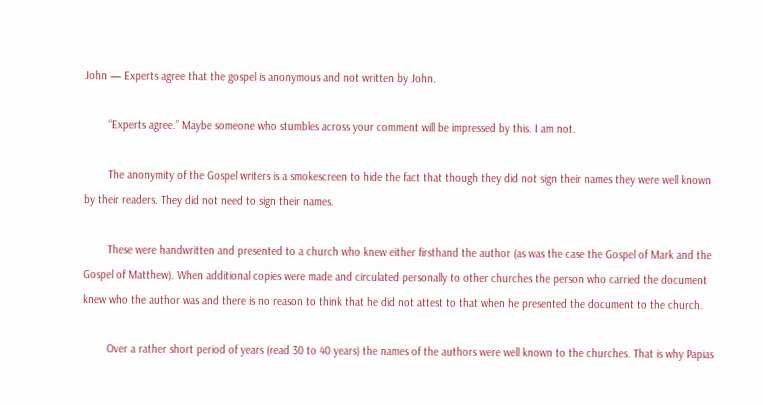John — Experts agree that the gospel is anonymous and not written by John.

        “Experts agree.” Maybe someone who stumbles across your comment will be impressed by this. I am not.

        The anonymity of the Gospel writers is a smokescreen to hide the fact that though they did not sign their names they were well known by their readers. They did not need to sign their names.

        These were handwritten and presented to a church who knew either firsthand the author (as was the case the Gospel of Mark and the Gospel of Matthew). When additional copies were made and circulated personally to other churches the person who carried the document knew who the author was and there is no reason to think that he did not attest to that when he presented the document to the church.

        Over a rather short period of years (read 30 to 40 years) the names of the authors were well known to the churches. That is why Papias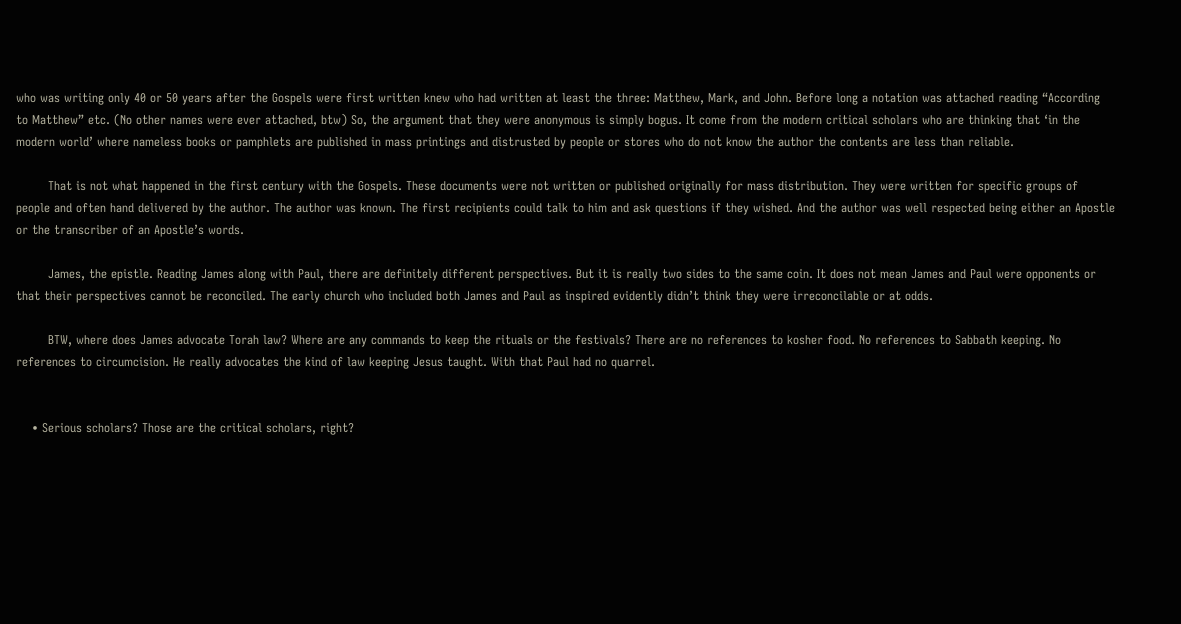who was writing only 40 or 50 years after the Gospels were first written knew who had written at least the three: Matthew, Mark, and John. Before long a notation was attached reading “According to Matthew” etc. (No other names were ever attached, btw) So, the argument that they were anonymous is simply bogus. It come from the modern critical scholars who are thinking that ‘in the modern world’ where nameless books or pamphlets are published in mass printings and distrusted by people or stores who do not know the author the contents are less than reliable.

        That is not what happened in the first century with the Gospels. These documents were not written or published originally for mass distribution. They were written for specific groups of people and often hand delivered by the author. The author was known. The first recipients could talk to him and ask questions if they wished. And the author was well respected being either an Apostle or the transcriber of an Apostle’s words.

        James, the epistle. Reading James along with Paul, there are definitely different perspectives. But it is really two sides to the same coin. It does not mean James and Paul were opponents or that their perspectives cannot be reconciled. The early church who included both James and Paul as inspired evidently didn’t think they were irreconcilable or at odds.

        BTW, where does James advocate Torah law? Where are any commands to keep the rituals or the festivals? There are no references to kosher food. No references to Sabbath keeping. No references to circumcision. He really advocates the kind of law keeping Jesus taught. With that Paul had no quarrel.


    • Serious scholars? Those are the critical scholars, right?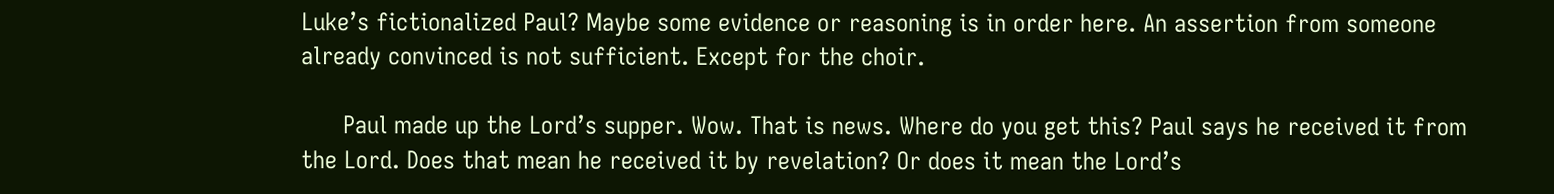Luke’s fictionalized Paul? Maybe some evidence or reasoning is in order here. An assertion from someone already convinced is not sufficient. Except for the choir.

      Paul made up the Lord’s supper. Wow. That is news. Where do you get this? Paul says he received it from the Lord. Does that mean he received it by revelation? Or does it mean the Lord’s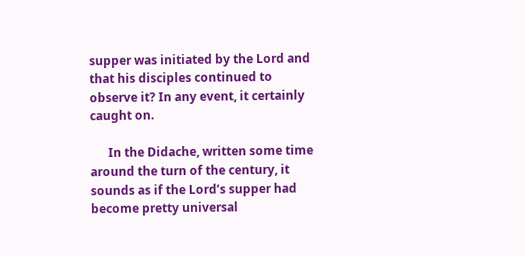supper was initiated by the Lord and that his disciples continued to observe it? In any event, it certainly caught on.

      In the Didache, written some time around the turn of the century, it sounds as if the Lord’s supper had become pretty universal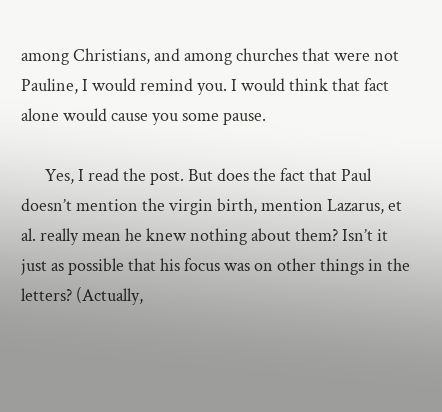among Christians, and among churches that were not Pauline, I would remind you. I would think that fact alone would cause you some pause.

      Yes, I read the post. But does the fact that Paul doesn’t mention the virgin birth, mention Lazarus, et al. really mean he knew nothing about them? Isn’t it just as possible that his focus was on other things in the letters? (Actually,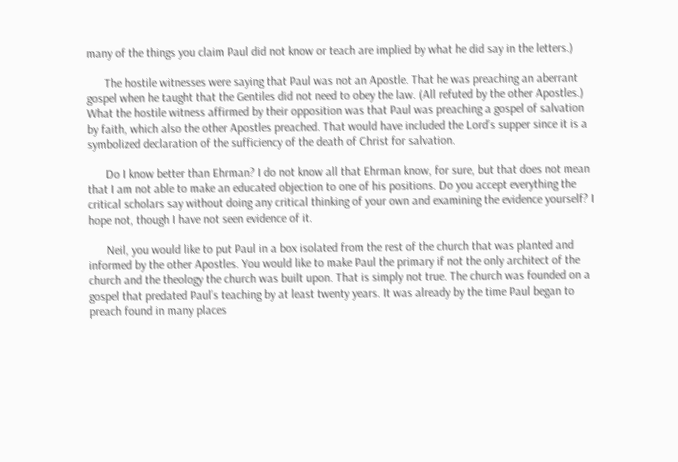many of the things you claim Paul did not know or teach are implied by what he did say in the letters.)

      The hostile witnesses were saying that Paul was not an Apostle. That he was preaching an aberrant gospel when he taught that the Gentiles did not need to obey the law. (All refuted by the other Apostles.) What the hostile witness affirmed by their opposition was that Paul was preaching a gospel of salvation by faith, which also the other Apostles preached. That would have included the Lord’s supper since it is a symbolized declaration of the sufficiency of the death of Christ for salvation.

      Do I know better than Ehrman? I do not know all that Ehrman know, for sure, but that does not mean that I am not able to make an educated objection to one of his positions. Do you accept everything the critical scholars say without doing any critical thinking of your own and examining the evidence yourself? I hope not, though I have not seen evidence of it.

      Neil, you would like to put Paul in a box isolated from the rest of the church that was planted and informed by the other Apostles. You would like to make Paul the primary if not the only architect of the church and the theology the church was built upon. That is simply not true. The church was founded on a gospel that predated Paul’s teaching by at least twenty years. It was already by the time Paul began to preach found in many places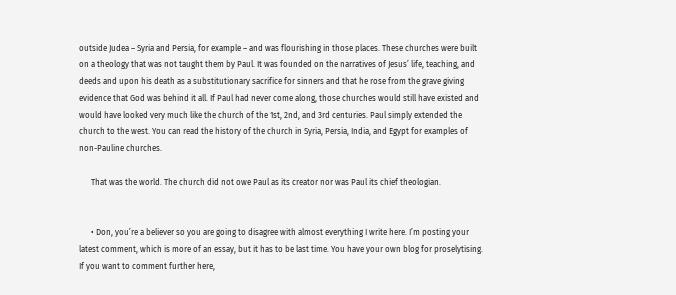outside Judea – Syria and Persia, for example – and was flourishing in those places. These churches were built on a theology that was not taught them by Paul. It was founded on the narratives of Jesus’ life, teaching, and deeds and upon his death as a substitutionary sacrifice for sinners and that he rose from the grave giving evidence that God was behind it all. If Paul had never come along, those churches would still have existed and would have looked very much like the church of the 1st, 2nd, and 3rd centuries. Paul simply extended the church to the west. You can read the history of the church in Syria, Persia, India, and Egypt for examples of non-Pauline churches.

      That was the world. The church did not owe Paul as its creator nor was Paul its chief theologian.


      • Don, you’re a believer so you are going to disagree with almost everything I write here. I’m posting your latest comment, which is more of an essay, but it has to be last time. You have your own blog for proselytising. If you want to comment further here,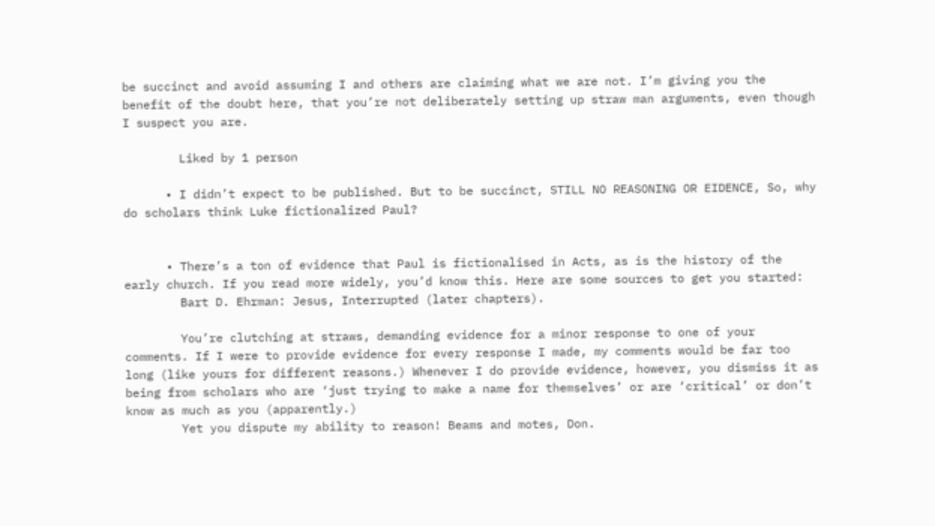be succinct and avoid assuming I and others are claiming what we are not. I’m giving you the benefit of the doubt here, that you’re not deliberately setting up straw man arguments, even though I suspect you are.

        Liked by 1 person

      • I didn’t expect to be published. But to be succinct, STILL NO REASONING OR EIDENCE, So, why do scholars think Luke fictionalized Paul?


      • There’s a ton of evidence that Paul is fictionalised in Acts, as is the history of the early church. If you read more widely, you’d know this. Here are some sources to get you started:
        Bart D. Ehrman: Jesus, Interrupted (later chapters).

        You’re clutching at straws, demanding evidence for a minor response to one of your comments. If I were to provide evidence for every response I made, my comments would be far too long (like yours for different reasons.) Whenever I do provide evidence, however, you dismiss it as being from scholars who are ‘just trying to make a name for themselves’ or are ‘critical’ or don’t know as much as you (apparently.)
        Yet you dispute my ability to reason! Beams and motes, Don.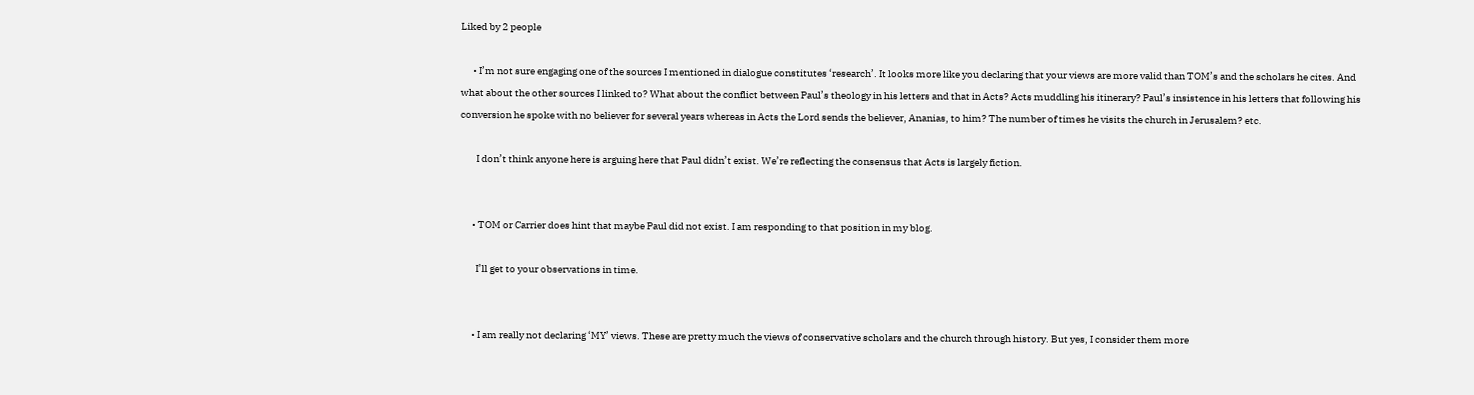Liked by 2 people

      • I’m not sure engaging one of the sources I mentioned in dialogue constitutes ‘research’. It looks more like you declaring that your views are more valid than TOM’s and the scholars he cites. And what about the other sources I linked to? What about the conflict between Paul’s theology in his letters and that in Acts? Acts muddling his itinerary? Paul’s insistence in his letters that following his conversion he spoke with no believer for several years whereas in Acts the Lord sends the believer, Ananias, to him? The number of times he visits the church in Jerusalem? etc.

        I don’t think anyone here is arguing here that Paul didn’t exist. We’re reflecting the consensus that Acts is largely fiction.


      • TOM or Carrier does hint that maybe Paul did not exist. I am responding to that position in my blog.

        I’ll get to your observations in time.


      • I am really not declaring ‘MY’ views. These are pretty much the views of conservative scholars and the church through history. But yes, I consider them more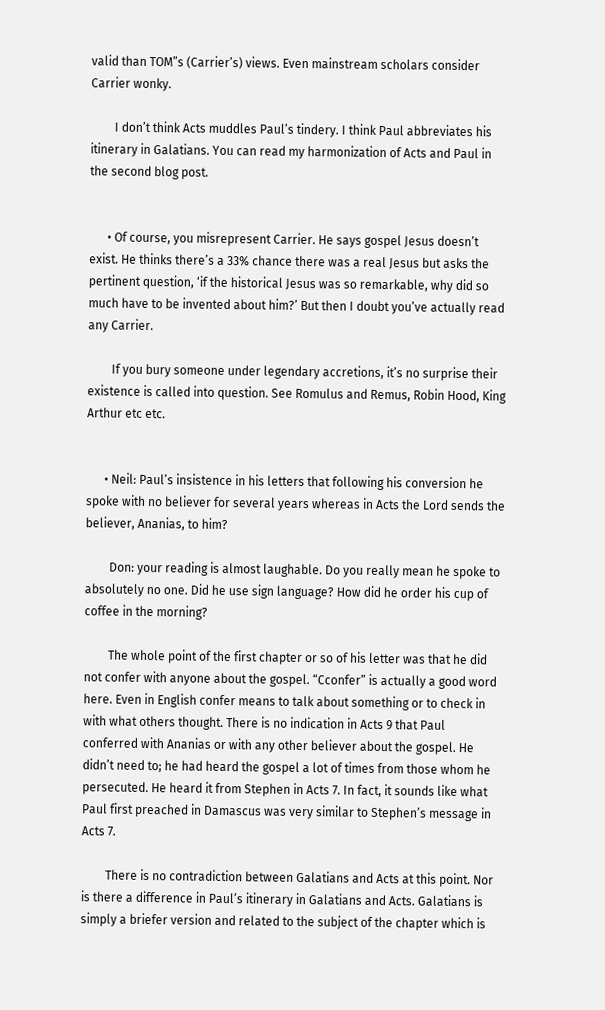valid than TOM”s (Carrier’s) views. Even mainstream scholars consider Carrier wonky.

        I don’t think Acts muddles Paul’s tindery. I think Paul abbreviates his itinerary in Galatians. You can read my harmonization of Acts and Paul in the second blog post.


      • Of course, you misrepresent Carrier. He says gospel Jesus doesn’t exist. He thinks there’s a 33% chance there was a real Jesus but asks the pertinent question, ‘if the historical Jesus was so remarkable, why did so much have to be invented about him?’ But then I doubt you’ve actually read any Carrier.

        If you bury someone under legendary accretions, it’s no surprise their existence is called into question. See Romulus and Remus, Robin Hood, King Arthur etc etc.


      • Neil: Paul’s insistence in his letters that following his conversion he spoke with no believer for several years whereas in Acts the Lord sends the believer, Ananias, to him?

        Don: your reading is almost laughable. Do you really mean he spoke to absolutely no one. Did he use sign language? How did he order his cup of coffee in the morning?

        The whole point of the first chapter or so of his letter was that he did not confer with anyone about the gospel. “Cconfer” is actually a good word here. Even in English confer means to talk about something or to check in with what others thought. There is no indication in Acts 9 that Paul conferred with Ananias or with any other believer about the gospel. He didn’t need to; he had heard the gospel a lot of times from those whom he persecuted. He heard it from Stephen in Acts 7. In fact, it sounds like what Paul first preached in Damascus was very similar to Stephen’s message in Acts 7.

        There is no contradiction between Galatians and Acts at this point. Nor is there a difference in Paul’s itinerary in Galatians and Acts. Galatians is simply a briefer version and related to the subject of the chapter which is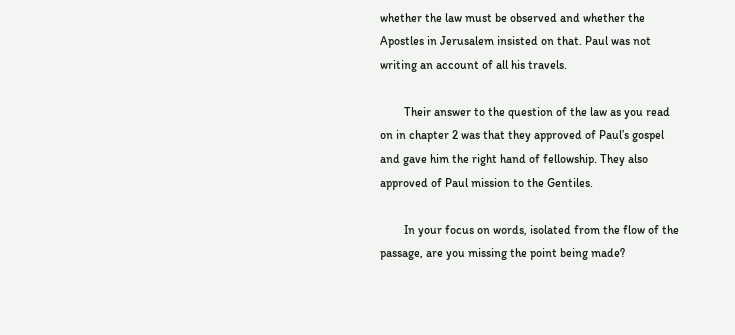whether the law must be observed and whether the Apostles in Jerusalem insisted on that. Paul was not writing an account of all his travels.

        Their answer to the question of the law as you read on in chapter 2 was that they approved of Paul’s gospel and gave him the right hand of fellowship. They also approved of Paul mission to the Gentiles.

        In your focus on words, isolated from the flow of the passage, are you missing the point being made?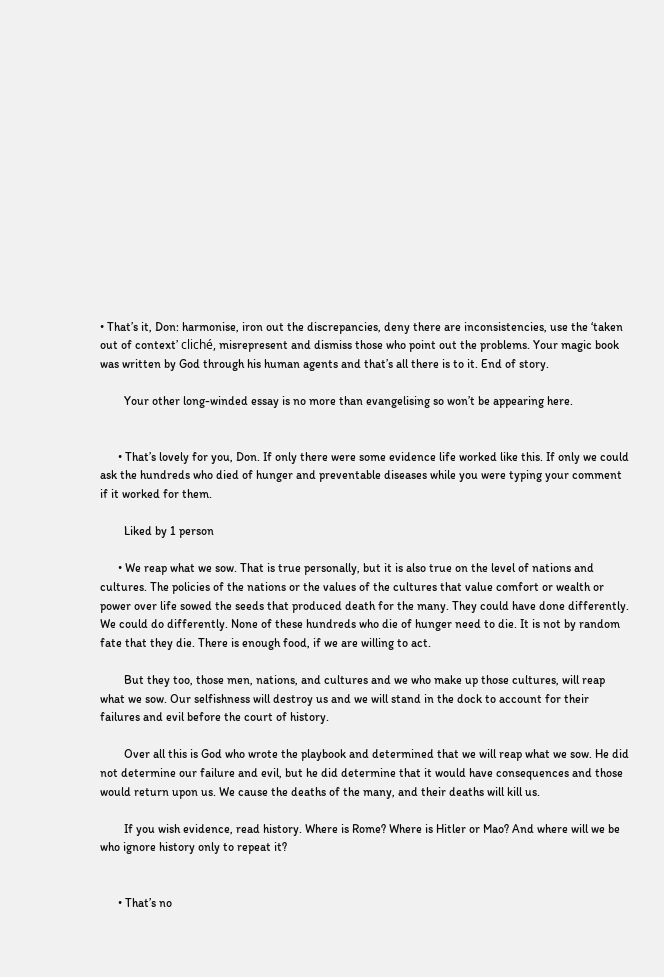• That’s it, Don: harmonise, iron out the discrepancies, deny there are inconsistencies, use the ‘taken out of context’ cliché, misrepresent and dismiss those who point out the problems. Your magic book was written by God through his human agents and that’s all there is to it. End of story.

        Your other long-winded essay is no more than evangelising so won’t be appearing here.


      • That’s lovely for you, Don. If only there were some evidence life worked like this. If only we could ask the hundreds who died of hunger and preventable diseases while you were typing your comment if it worked for them.

        Liked by 1 person

      • We reap what we sow. That is true personally, but it is also true on the level of nations and cultures. The policies of the nations or the values of the cultures that value comfort or wealth or power over life sowed the seeds that produced death for the many. They could have done differently. We could do differently. None of these hundreds who die of hunger need to die. It is not by random fate that they die. There is enough food, if we are willing to act.

        But they too, those men, nations, and cultures and we who make up those cultures, will reap what we sow. Our selfishness will destroy us and we will stand in the dock to account for their failures and evil before the court of history.

        Over all this is God who wrote the playbook and determined that we will reap what we sow. He did not determine our failure and evil, but he did determine that it would have consequences and those would return upon us. We cause the deaths of the many, and their deaths will kill us.

        If you wish evidence, read history. Where is Rome? Where is Hitler or Mao? And where will we be who ignore history only to repeat it?


      • That’s no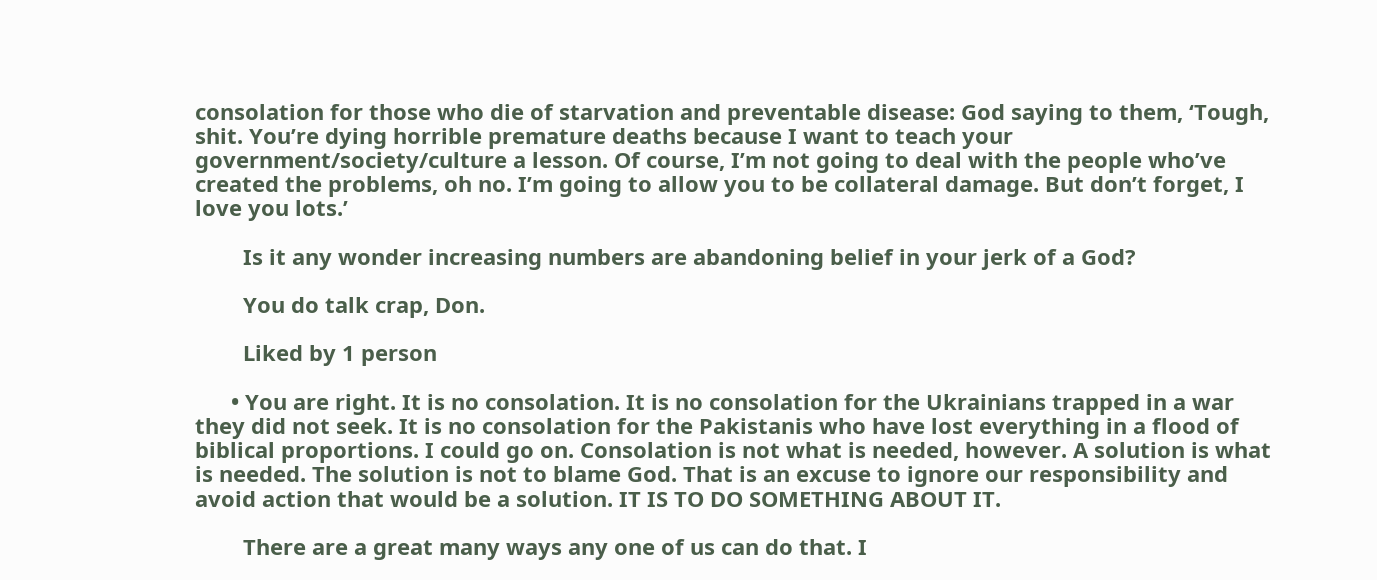consolation for those who die of starvation and preventable disease: God saying to them, ‘Tough, shit. You’re dying horrible premature deaths because I want to teach your government/society/culture a lesson. Of course, I’m not going to deal with the people who’ve created the problems, oh no. I’m going to allow you to be collateral damage. But don’t forget, I love you lots.’

        Is it any wonder increasing numbers are abandoning belief in your jerk of a God?

        You do talk crap, Don.

        Liked by 1 person

      • You are right. It is no consolation. It is no consolation for the Ukrainians trapped in a war they did not seek. It is no consolation for the Pakistanis who have lost everything in a flood of biblical proportions. I could go on. Consolation is not what is needed, however. A solution is what is needed. The solution is not to blame God. That is an excuse to ignore our responsibility and avoid action that would be a solution. IT IS TO DO SOMETHING ABOUT IT.

        There are a great many ways any one of us can do that. I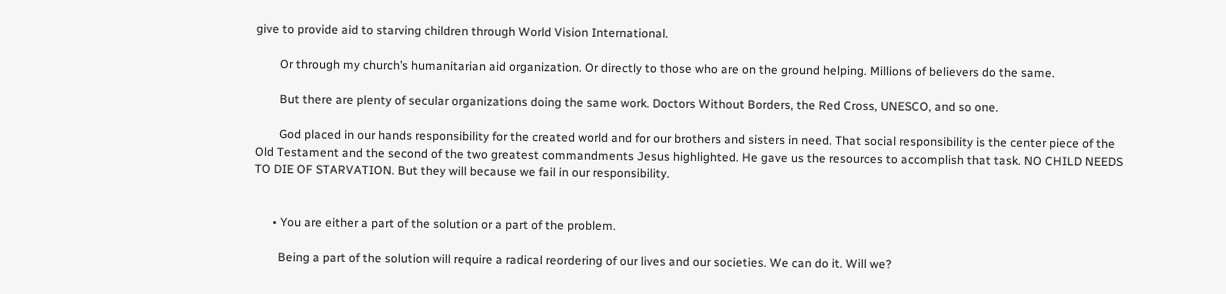give to provide aid to starving children through World Vision International.

        Or through my church’s humanitarian aid organization. Or directly to those who are on the ground helping. Millions of believers do the same.

        But there are plenty of secular organizations doing the same work. Doctors Without Borders, the Red Cross, UNESCO, and so one.

        God placed in our hands responsibility for the created world and for our brothers and sisters in need. That social responsibility is the center piece of the Old Testament and the second of the two greatest commandments Jesus highlighted. He gave us the resources to accomplish that task. NO CHILD NEEDS TO DIE OF STARVATION. But they will because we fail in our responsibility.


      • You are either a part of the solution or a part of the problem.

        Being a part of the solution will require a radical reordering of our lives and our societies. We can do it. Will we?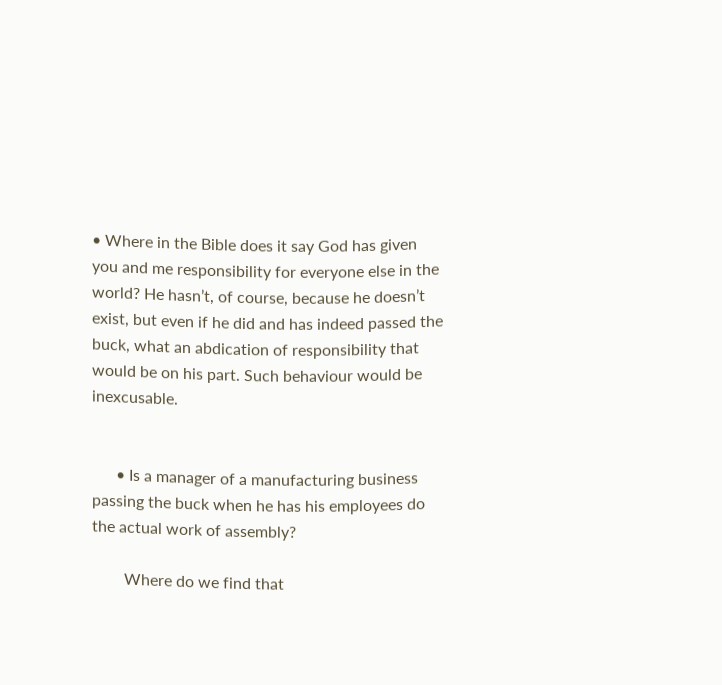• Where in the Bible does it say God has given you and me responsibility for everyone else in the world? He hasn’t, of course, because he doesn’t exist, but even if he did and has indeed passed the buck, what an abdication of responsibility that would be on his part. Such behaviour would be inexcusable.


      • Is a manager of a manufacturing business passing the buck when he has his employees do the actual work of assembly?

        Where do we find that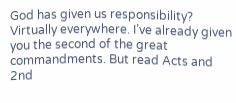God has given us responsibility? Virtually everywhere. I’ve already given you the second of the great commandments. But read Acts and 2nd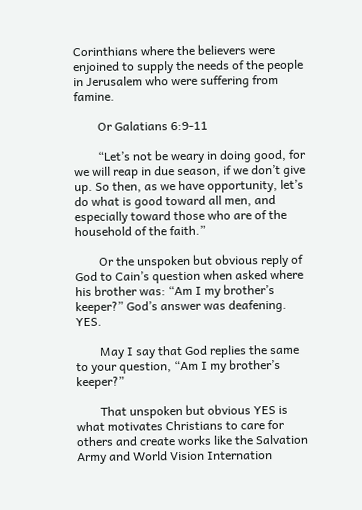Corinthians where the believers were enjoined to supply the needs of the people in Jerusalem who were suffering from famine.

        Or Galatians 6:9-11

        “Let’s not be weary in doing good, for we will reap in due season, if we don’t give up. So then, as we have opportunity, let’s do what is good toward all men, and especially toward those who are of the household of the faith.”

        Or the unspoken but obvious reply of God to Cain’s question when asked where his brother was: “Am I my brother’s keeper?” God’s answer was deafening. YES.

        May I say that God replies the same to your question, “Am I my brother’s keeper?”

        That unspoken but obvious YES is what motivates Christians to care for others and create works like the Salvation Army and World Vision Internation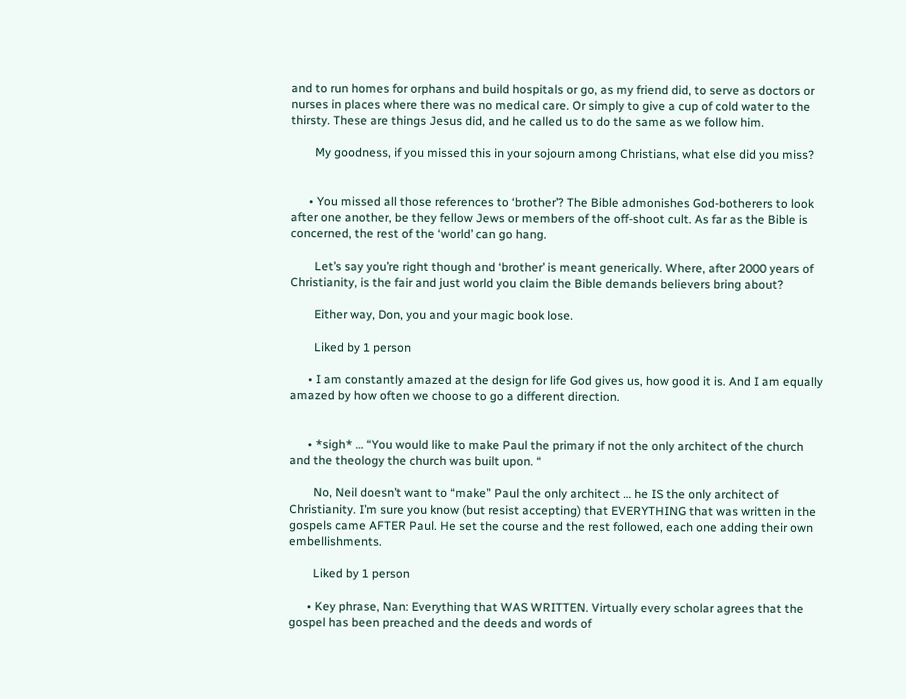and to run homes for orphans and build hospitals or go, as my friend did, to serve as doctors or nurses in places where there was no medical care. Or simply to give a cup of cold water to the thirsty. These are things Jesus did, and he called us to do the same as we follow him.

        My goodness, if you missed this in your sojourn among Christians, what else did you miss?


      • You missed all those references to ‘brother’? The Bible admonishes God-botherers to look after one another, be they fellow Jews or members of the off-shoot cult. As far as the Bible is concerned, the rest of the ‘world’ can go hang.

        Let’s say you’re right though and ‘brother’ is meant generically. Where, after 2000 years of Christianity, is the fair and just world you claim the Bible demands believers bring about?

        Either way, Don, you and your magic book lose.

        Liked by 1 person

      • I am constantly amazed at the design for life God gives us, how good it is. And I am equally amazed by how often we choose to go a different direction.


      • *sigh* … “You would like to make Paul the primary if not the only architect of the church and the theology the church was built upon. “

        No, Neil doesn’t want to “make” Paul the only architect … he IS the only architect of Christianity. I’m sure you know (but resist accepting) that EVERYTHING that was written in the gospels came AFTER Paul. He set the course and the rest followed, each one adding their own embellishments.

        Liked by 1 person

      • Key phrase, Nan: Everything that WAS WRITTEN. Virtually every scholar agrees that the gospel has been preached and the deeds and words of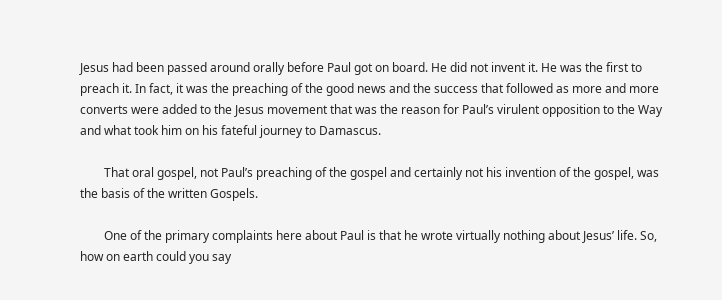Jesus had been passed around orally before Paul got on board. He did not invent it. He was the first to preach it. In fact, it was the preaching of the good news and the success that followed as more and more converts were added to the Jesus movement that was the reason for Paul’s virulent opposition to the Way and what took him on his fateful journey to Damascus.

        That oral gospel, not Paul’s preaching of the gospel and certainly not his invention of the gospel, was the basis of the written Gospels.

        One of the primary complaints here about Paul is that he wrote virtually nothing about Jesus’ life. So, how on earth could you say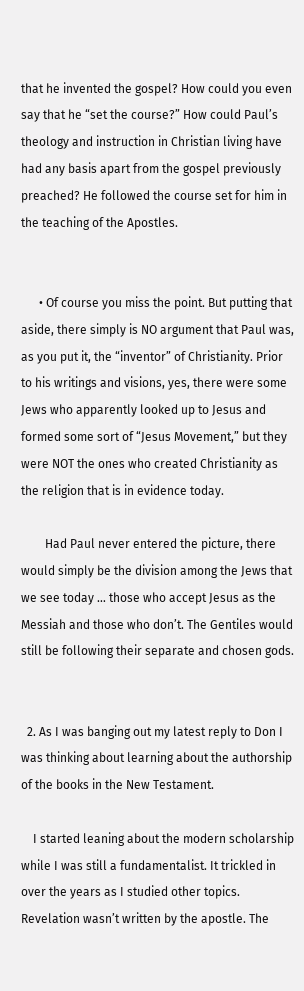that he invented the gospel? How could you even say that he “set the course?” How could Paul’s theology and instruction in Christian living have had any basis apart from the gospel previously preached? He followed the course set for him in the teaching of the Apostles.


      • Of course you miss the point. But putting that aside, there simply is NO argument that Paul was, as you put it, the “inventor” of Christianity. Prior to his writings and visions, yes, there were some Jews who apparently looked up to Jesus and formed some sort of “Jesus Movement,” but they were NOT the ones who created Christianity as the religion that is in evidence today.

        Had Paul never entered the picture, there would simply be the division among the Jews that we see today … those who accept Jesus as the Messiah and those who don’t. The Gentiles would still be following their separate and chosen gods.


  2. As I was banging out my latest reply to Don I was thinking about learning about the authorship of the books in the New Testament.

    I started leaning about the modern scholarship while I was still a fundamentalist. It trickled in over the years as I studied other topics. Revelation wasn’t written by the apostle. The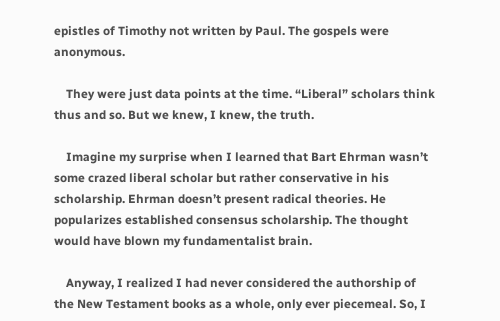epistles of Timothy not written by Paul. The gospels were anonymous.

    They were just data points at the time. “Liberal” scholars think thus and so. But we knew, I knew, the truth.

    Imagine my surprise when I learned that Bart Ehrman wasn’t some crazed liberal scholar but rather conservative in his scholarship. Ehrman doesn’t present radical theories. He popularizes established consensus scholarship. The thought would have blown my fundamentalist brain.

    Anyway, I realized I had never considered the authorship of the New Testament books as a whole, only ever piecemeal. So, I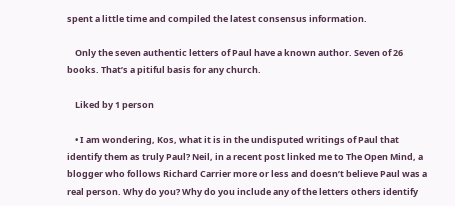spent a little time and compiled the latest consensus information.

    Only the seven authentic letters of Paul have a known author. Seven of 26 books. That’s a pitiful basis for any church.

    Liked by 1 person

    • I am wondering, Kos, what it is in the undisputed writings of Paul that identify them as truly Paul? Neil, in a recent post linked me to The Open Mind, a blogger who follows Richard Carrier more or less and doesn’t believe Paul was a real person. Why do you? Why do you include any of the letters others identify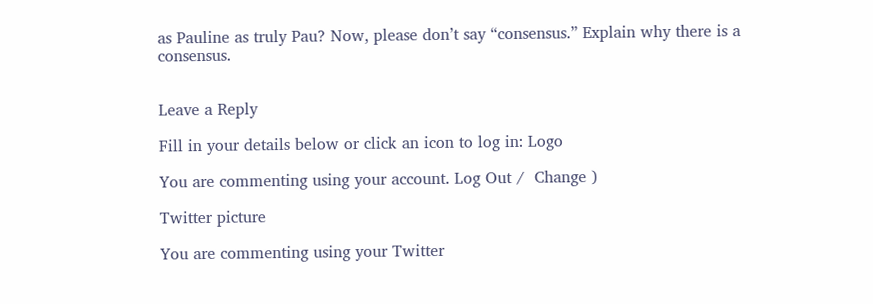as Pauline as truly Pau? Now, please don’t say “consensus.” Explain why there is a consensus.


Leave a Reply

Fill in your details below or click an icon to log in: Logo

You are commenting using your account. Log Out /  Change )

Twitter picture

You are commenting using your Twitter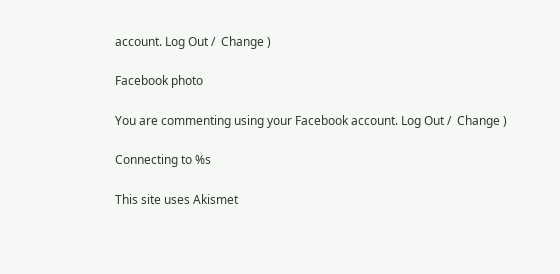account. Log Out /  Change )

Facebook photo

You are commenting using your Facebook account. Log Out /  Change )

Connecting to %s

This site uses Akismet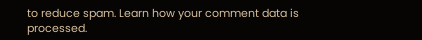to reduce spam. Learn how your comment data is processed.